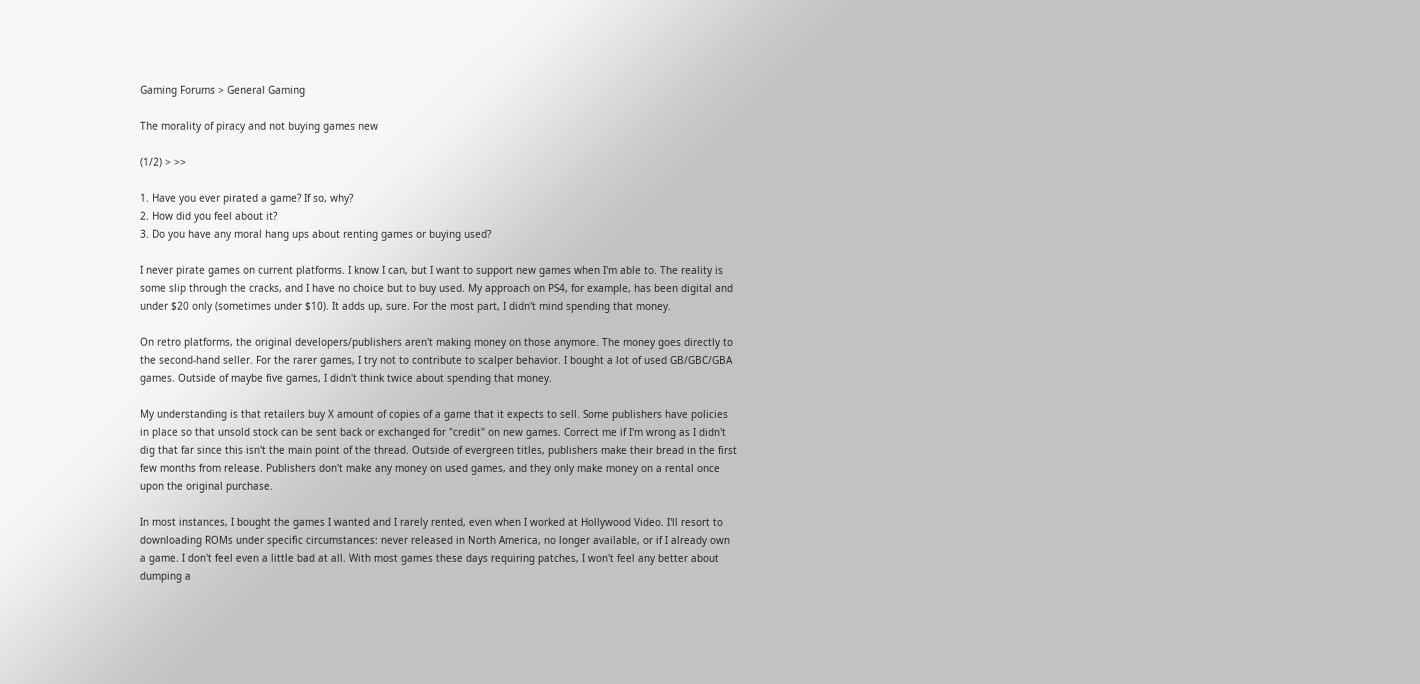Gaming Forums > General Gaming

The morality of piracy and not buying games new

(1/2) > >>

1. Have you ever pirated a game? If so, why?
2. How did you feel about it?
3. Do you have any moral hang ups about renting games or buying used?

I never pirate games on current platforms. I know I can, but I want to support new games when I'm able to. The reality is some slip through the cracks, and I have no choice but to buy used. My approach on PS4, for example, has been digital and under $20 only (sometimes under $10). It adds up, sure. For the most part, I didn't mind spending that money.

On retro platforms, the original developers/publishers aren't making money on those anymore. The money goes directly to the second-hand seller. For the rarer games, I try not to contribute to scalper behavior. I bought a lot of used GB/GBC/GBA games. Outside of maybe five games, I didn't think twice about spending that money.

My understanding is that retailers buy X amount of copies of a game that it expects to sell. Some publishers have policies in place so that unsold stock can be sent back or exchanged for "credit" on new games. Correct me if I'm wrong as I didn't dig that far since this isn't the main point of the thread. Outside of evergreen titles, publishers make their bread in the first few months from release. Publishers don't make any money on used games, and they only make money on a rental once upon the original purchase.

In most instances, I bought the games I wanted and I rarely rented, even when I worked at Hollywood Video. I'll resort to downloading ROMs under specific circumstances: never released in North America, no longer available, or if I already own a game. I don't feel even a little bad at all. With most games these days requiring patches, I won't feel any better about dumping a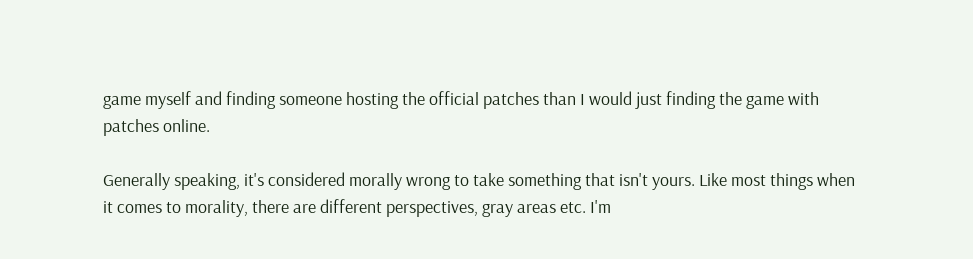game myself and finding someone hosting the official patches than I would just finding the game with patches online.

Generally speaking, it's considered morally wrong to take something that isn't yours. Like most things when it comes to morality, there are different perspectives, gray areas etc. I'm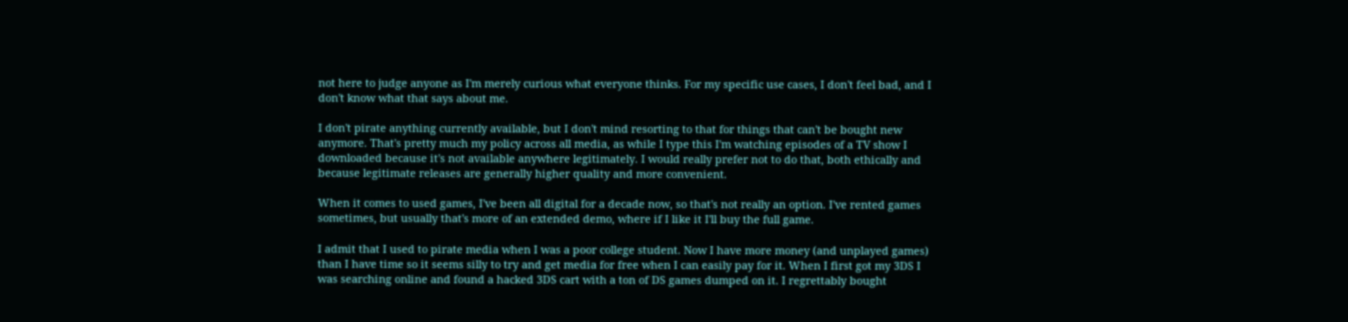not here to judge anyone as I'm merely curious what everyone thinks. For my specific use cases, I don't feel bad, and I don't know what that says about me.

I don't pirate anything currently available, but I don't mind resorting to that for things that can't be bought new anymore. That's pretty much my policy across all media, as while I type this I'm watching episodes of a TV show I downloaded because it's not available anywhere legitimately. I would really prefer not to do that, both ethically and because legitimate releases are generally higher quality and more convenient.

When it comes to used games, I've been all digital for a decade now, so that's not really an option. I've rented games sometimes, but usually that's more of an extended demo, where if I like it I'll buy the full game.

I admit that I used to pirate media when I was a poor college student. Now I have more money (and unplayed games) than I have time so it seems silly to try and get media for free when I can easily pay for it. When I first got my 3DS I was searching online and found a hacked 3DS cart with a ton of DS games dumped on it. I regrettably bought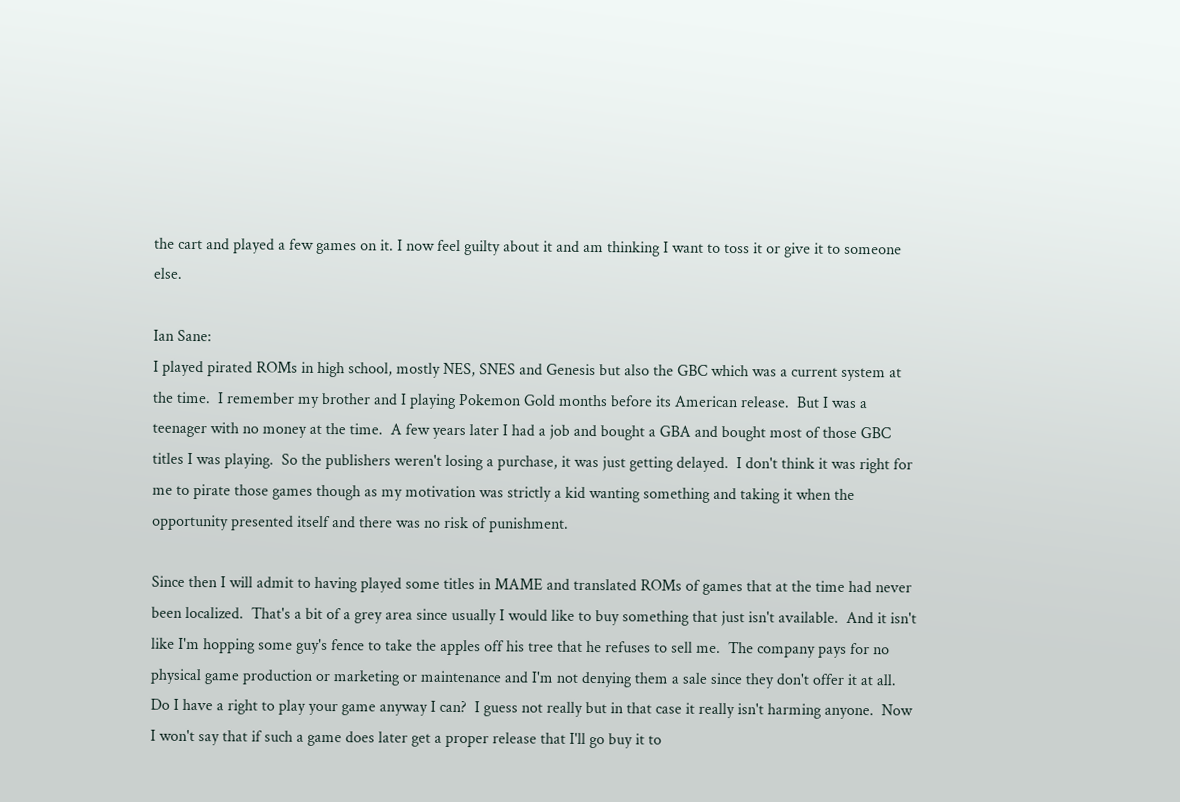the cart and played a few games on it. I now feel guilty about it and am thinking I want to toss it or give it to someone else.

Ian Sane:
I played pirated ROMs in high school, mostly NES, SNES and Genesis but also the GBC which was a current system at the time.  I remember my brother and I playing Pokemon Gold months before its American release.  But I was a teenager with no money at the time.  A few years later I had a job and bought a GBA and bought most of those GBC titles I was playing.  So the publishers weren't losing a purchase, it was just getting delayed.  I don't think it was right for me to pirate those games though as my motivation was strictly a kid wanting something and taking it when the opportunity presented itself and there was no risk of punishment.

Since then I will admit to having played some titles in MAME and translated ROMs of games that at the time had never been localized.  That's a bit of a grey area since usually I would like to buy something that just isn't available.  And it isn't like I'm hopping some guy's fence to take the apples off his tree that he refuses to sell me.  The company pays for no physical game production or marketing or maintenance and I'm not denying them a sale since they don't offer it at all.  Do I have a right to play your game anyway I can?  I guess not really but in that case it really isn't harming anyone.  Now I won't say that if such a game does later get a proper release that I'll go buy it to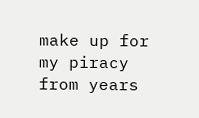make up for my piracy from years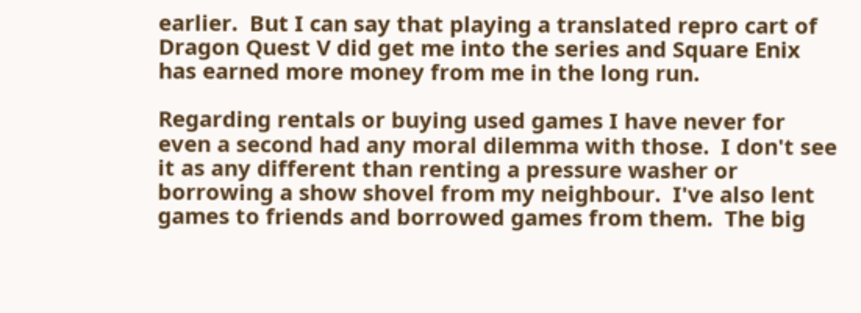earlier.  But I can say that playing a translated repro cart of Dragon Quest V did get me into the series and Square Enix has earned more money from me in the long run.

Regarding rentals or buying used games I have never for even a second had any moral dilemma with those.  I don't see it as any different than renting a pressure washer or borrowing a show shovel from my neighbour.  I've also lent games to friends and borrowed games from them.  The big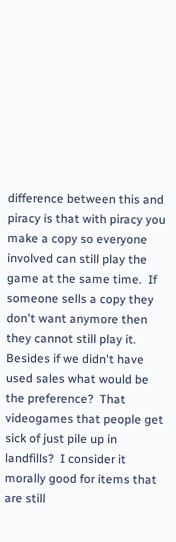difference between this and piracy is that with piracy you make a copy so everyone involved can still play the game at the same time.  If someone sells a copy they don't want anymore then they cannot still play it.  Besides if we didn't have used sales what would be the preference?  That videogames that people get sick of just pile up in landfills?  I consider it morally good for items that are still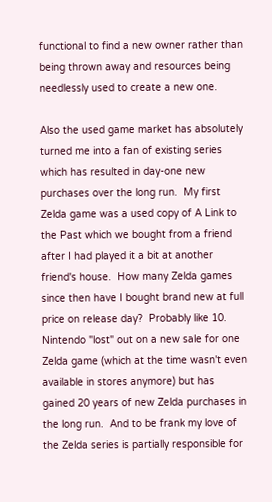functional to find a new owner rather than being thrown away and resources being needlessly used to create a new one.

Also the used game market has absolutely turned me into a fan of existing series which has resulted in day-one new purchases over the long run.  My first Zelda game was a used copy of A Link to the Past which we bought from a friend after I had played it a bit at another friend's house.  How many Zelda games since then have I bought brand new at full price on release day?  Probably like 10.  Nintendo "lost" out on a new sale for one Zelda game (which at the time wasn't even available in stores anymore) but has gained 20 years of new Zelda purchases in the long run.  And to be frank my love of the Zelda series is partially responsible for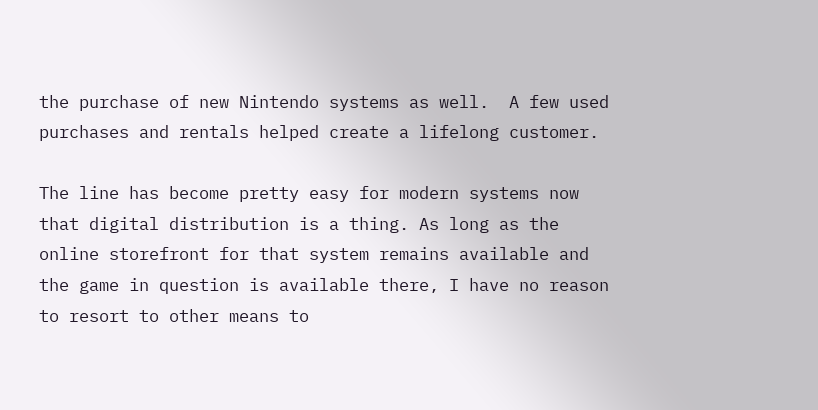the purchase of new Nintendo systems as well.  A few used purchases and rentals helped create a lifelong customer.

The line has become pretty easy for modern systems now that digital distribution is a thing. As long as the online storefront for that system remains available and the game in question is available there, I have no reason to resort to other means to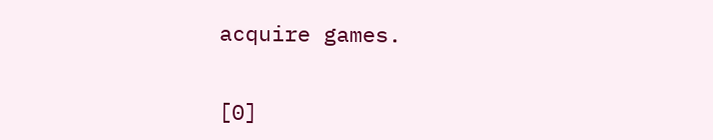acquire games.


[0]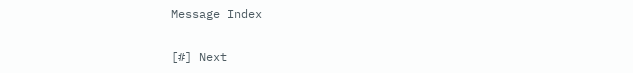Message Index

[#] Next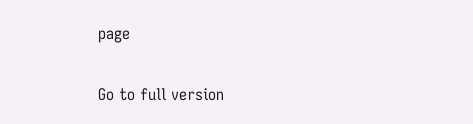page

Go to full version